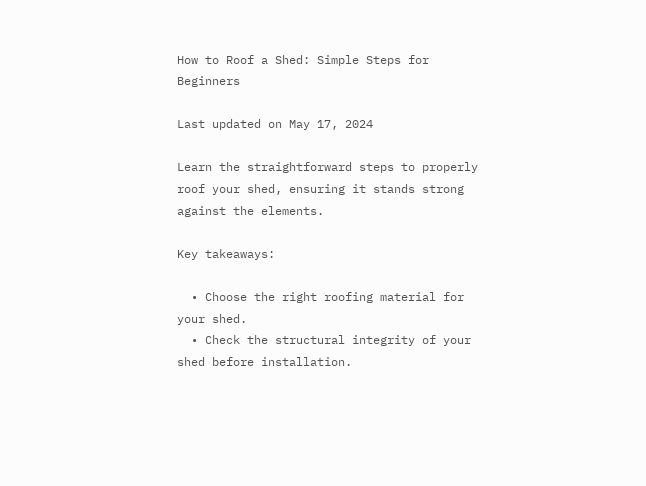How to Roof a Shed: Simple Steps for Beginners

Last updated on May 17, 2024

Learn the straightforward steps to properly roof your shed, ensuring it stands strong against the elements.

Key takeaways:

  • Choose the right roofing material for your shed.
  • Check the structural integrity of your shed before installation.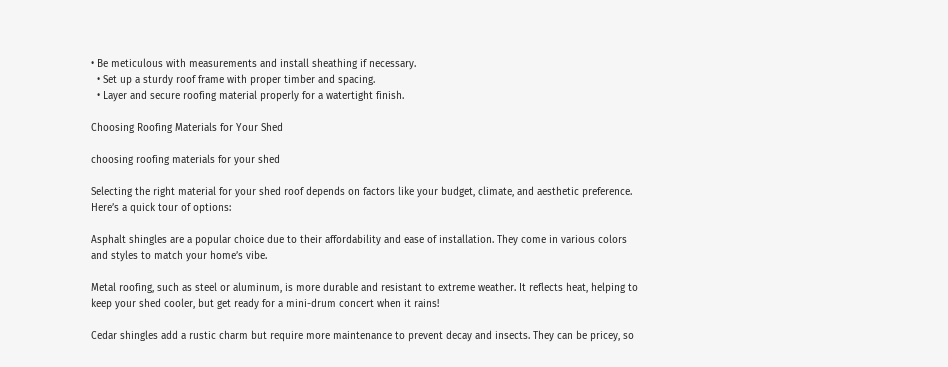• Be meticulous with measurements and install sheathing if necessary.
  • Set up a sturdy roof frame with proper timber and spacing.
  • Layer and secure roofing material properly for a watertight finish.

Choosing Roofing Materials for Your Shed

choosing roofing materials for your shed

Selecting the right material for your shed roof depends on factors like your budget, climate, and aesthetic preference. Here’s a quick tour of options:

Asphalt shingles are a popular choice due to their affordability and ease of installation. They come in various colors and styles to match your home’s vibe.

Metal roofing, such as steel or aluminum, is more durable and resistant to extreme weather. It reflects heat, helping to keep your shed cooler, but get ready for a mini-drum concert when it rains!

Cedar shingles add a rustic charm but require more maintenance to prevent decay and insects. They can be pricey, so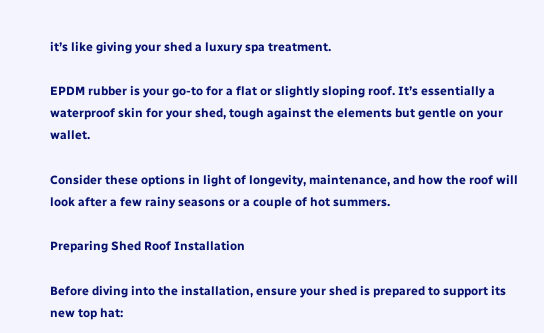it’s like giving your shed a luxury spa treatment.

EPDM rubber is your go-to for a flat or slightly sloping roof. It’s essentially a waterproof skin for your shed, tough against the elements but gentle on your wallet.

Consider these options in light of longevity, maintenance, and how the roof will look after a few rainy seasons or a couple of hot summers.

Preparing Shed Roof Installation

Before diving into the installation, ensure your shed is prepared to support its new top hat: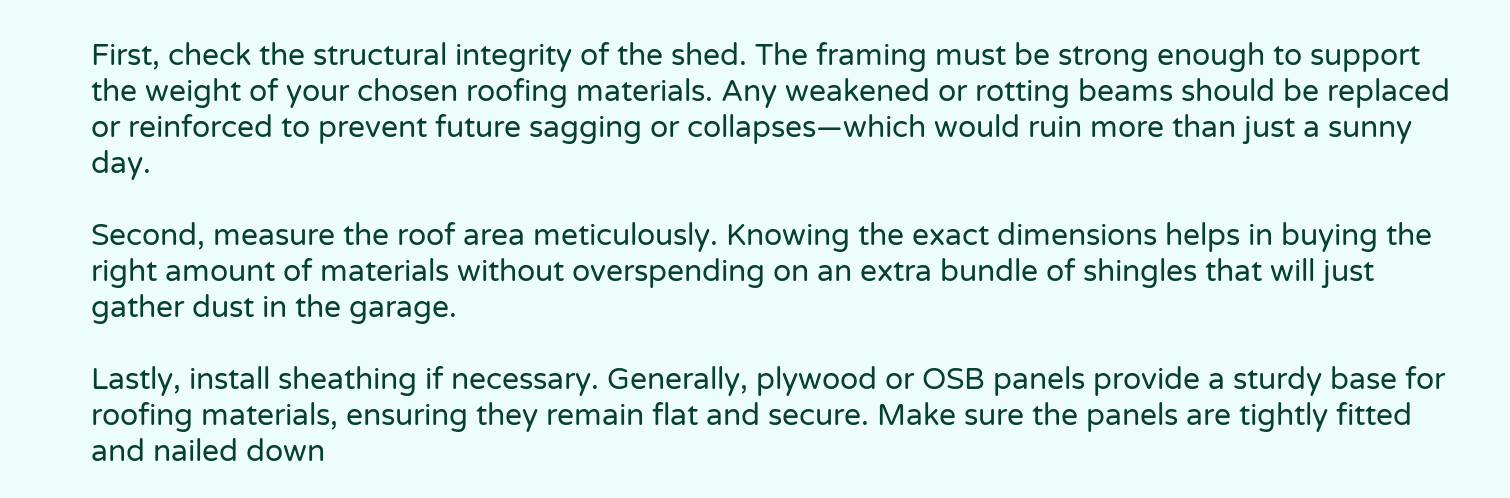First, check the structural integrity of the shed. The framing must be strong enough to support the weight of your chosen roofing materials. Any weakened or rotting beams should be replaced or reinforced to prevent future sagging or collapses—which would ruin more than just a sunny day.

Second, measure the roof area meticulously. Knowing the exact dimensions helps in buying the right amount of materials without overspending on an extra bundle of shingles that will just gather dust in the garage.

Lastly, install sheathing if necessary. Generally, plywood or OSB panels provide a sturdy base for roofing materials, ensuring they remain flat and secure. Make sure the panels are tightly fitted and nailed down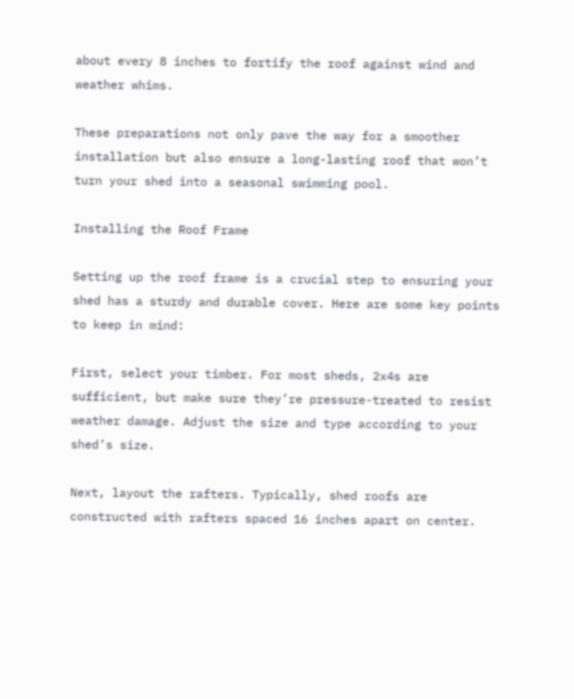about every 8 inches to fortify the roof against wind and weather whims.

These preparations not only pave the way for a smoother installation but also ensure a long-lasting roof that won’t turn your shed into a seasonal swimming pool.

Installing the Roof Frame

Setting up the roof frame is a crucial step to ensuring your shed has a sturdy and durable cover. Here are some key points to keep in mind:

First, select your timber. For most sheds, 2x4s are sufficient, but make sure they’re pressure-treated to resist weather damage. Adjust the size and type according to your shed’s size.

Next, layout the rafters. Typically, shed roofs are constructed with rafters spaced 16 inches apart on center.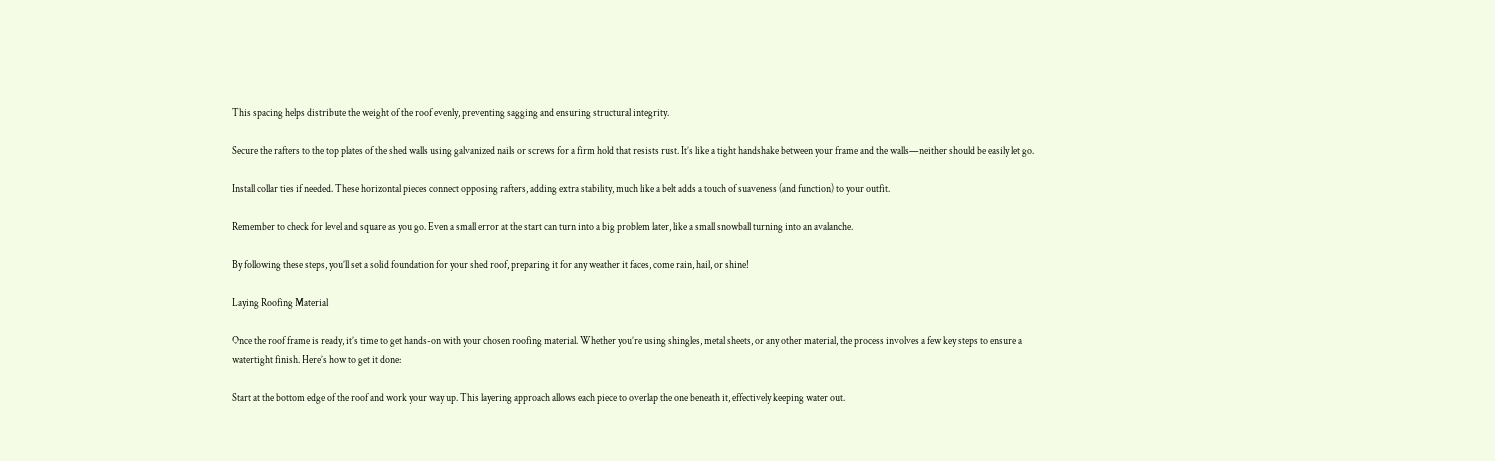This spacing helps distribute the weight of the roof evenly, preventing sagging and ensuring structural integrity.

Secure the rafters to the top plates of the shed walls using galvanized nails or screws for a firm hold that resists rust. It’s like a tight handshake between your frame and the walls—neither should be easily let go.

Install collar ties if needed. These horizontal pieces connect opposing rafters, adding extra stability, much like a belt adds a touch of suaveness (and function) to your outfit.

Remember to check for level and square as you go. Even a small error at the start can turn into a big problem later, like a small snowball turning into an avalanche.

By following these steps, you’ll set a solid foundation for your shed roof, preparing it for any weather it faces, come rain, hail, or shine!

Laying Roofing Material

Once the roof frame is ready, it’s time to get hands-on with your chosen roofing material. Whether you’re using shingles, metal sheets, or any other material, the process involves a few key steps to ensure a watertight finish. Here’s how to get it done:

Start at the bottom edge of the roof and work your way up. This layering approach allows each piece to overlap the one beneath it, effectively keeping water out.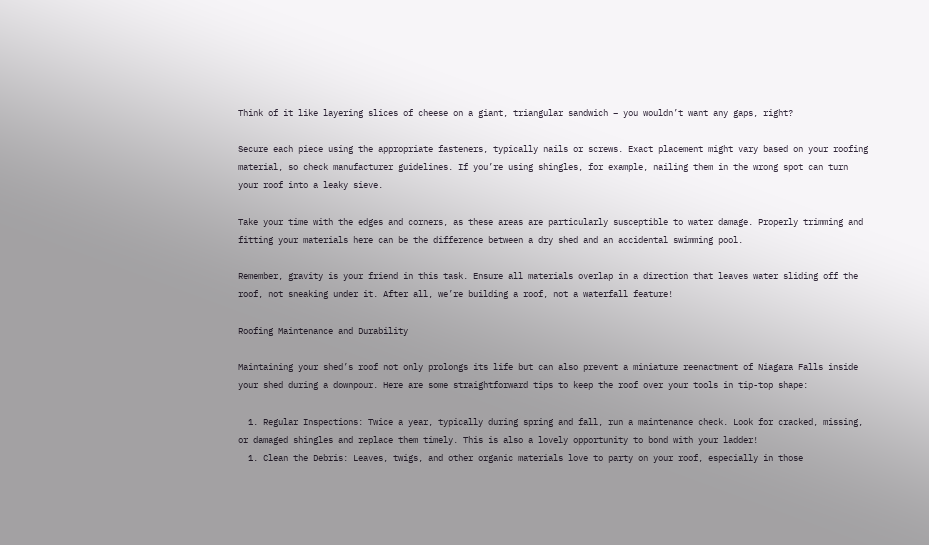Think of it like layering slices of cheese on a giant, triangular sandwich – you wouldn’t want any gaps, right?

Secure each piece using the appropriate fasteners, typically nails or screws. Exact placement might vary based on your roofing material, so check manufacturer guidelines. If you’re using shingles, for example, nailing them in the wrong spot can turn your roof into a leaky sieve.

Take your time with the edges and corners, as these areas are particularly susceptible to water damage. Properly trimming and fitting your materials here can be the difference between a dry shed and an accidental swimming pool.

Remember, gravity is your friend in this task. Ensure all materials overlap in a direction that leaves water sliding off the roof, not sneaking under it. After all, we’re building a roof, not a waterfall feature!

Roofing Maintenance and Durability

Maintaining your shed’s roof not only prolongs its life but can also prevent a miniature reenactment of Niagara Falls inside your shed during a downpour. Here are some straightforward tips to keep the roof over your tools in tip-top shape:

  1. Regular Inspections: Twice a year, typically during spring and fall, run a maintenance check. Look for cracked, missing, or damaged shingles and replace them timely. This is also a lovely opportunity to bond with your ladder!
  1. Clean the Debris: Leaves, twigs, and other organic materials love to party on your roof, especially in those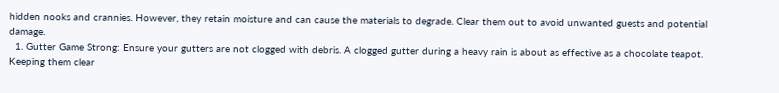hidden nooks and crannies. However, they retain moisture and can cause the materials to degrade. Clear them out to avoid unwanted guests and potential damage.
  1. Gutter Game Strong: Ensure your gutters are not clogged with debris. A clogged gutter during a heavy rain is about as effective as a chocolate teapot. Keeping them clear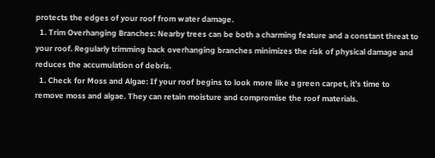protects the edges of your roof from water damage.
  1. Trim Overhanging Branches: Nearby trees can be both a charming feature and a constant threat to your roof. Regularly trimming back overhanging branches minimizes the risk of physical damage and reduces the accumulation of debris.
  1. Check for Moss and Algae: If your roof begins to look more like a green carpet, it’s time to remove moss and algae. They can retain moisture and compromise the roof materials.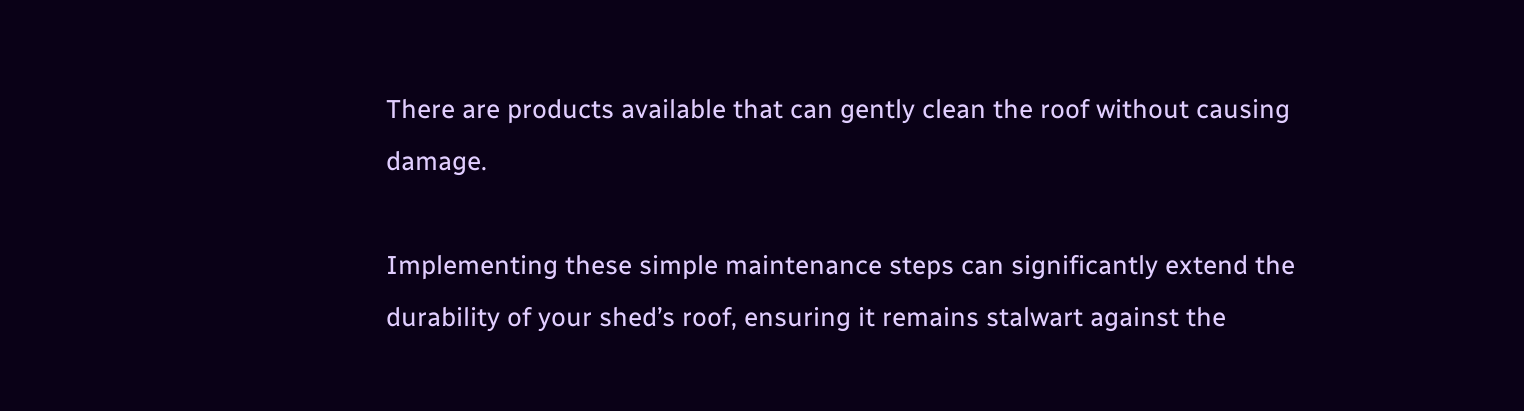There are products available that can gently clean the roof without causing damage.

Implementing these simple maintenance steps can significantly extend the durability of your shed’s roof, ensuring it remains stalwart against the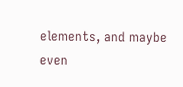elements, and maybe even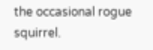the occasional rogue squirrel.